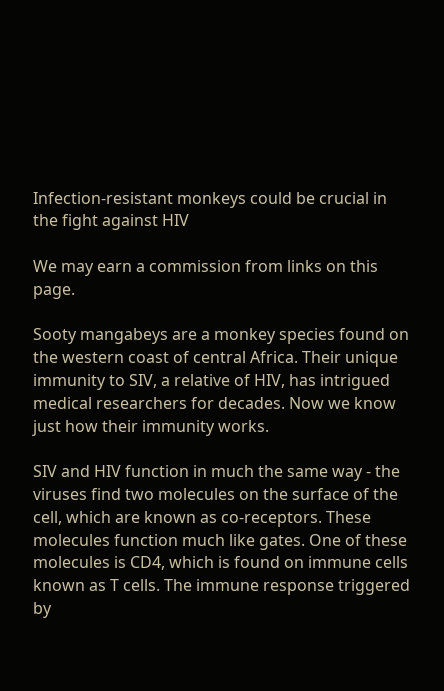Infection-resistant monkeys could be crucial in the fight against HIV

We may earn a commission from links on this page.

Sooty mangabeys are a monkey species found on the western coast of central Africa. Their unique immunity to SIV, a relative of HIV, has intrigued medical researchers for decades. Now we know just how their immunity works.

SIV and HIV function in much the same way - the viruses find two molecules on the surface of the cell, which are known as co-receptors. These molecules function much like gates. One of these molecules is CD4, which is found on immune cells known as T cells. The immune response triggered by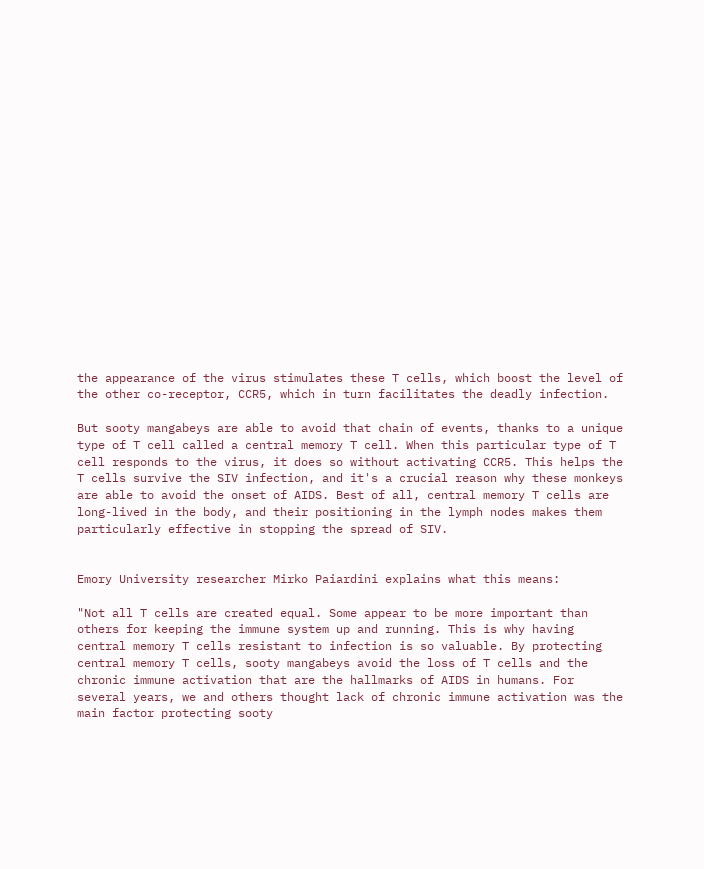the appearance of the virus stimulates these T cells, which boost the level of the other co-receptor, CCR5, which in turn facilitates the deadly infection.

But sooty mangabeys are able to avoid that chain of events, thanks to a unique type of T cell called a central memory T cell. When this particular type of T cell responds to the virus, it does so without activating CCR5. This helps the T cells survive the SIV infection, and it's a crucial reason why these monkeys are able to avoid the onset of AIDS. Best of all, central memory T cells are long-lived in the body, and their positioning in the lymph nodes makes them particularly effective in stopping the spread of SIV.


Emory University researcher Mirko Paiardini explains what this means:

"Not all T cells are created equal. Some appear to be more important than others for keeping the immune system up and running. This is why having central memory T cells resistant to infection is so valuable. By protecting central memory T cells, sooty mangabeys avoid the loss of T cells and the chronic immune activation that are the hallmarks of AIDS in humans. For several years, we and others thought lack of chronic immune activation was the main factor protecting sooty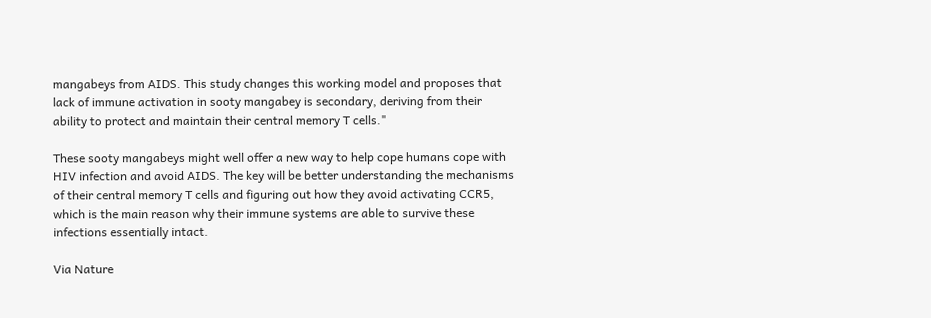mangabeys from AIDS. This study changes this working model and proposes that lack of immune activation in sooty mangabey is secondary, deriving from their ability to protect and maintain their central memory T cells."

These sooty mangabeys might well offer a new way to help cope humans cope with HIV infection and avoid AIDS. The key will be better understanding the mechanisms of their central memory T cells and figuring out how they avoid activating CCR5, which is the main reason why their immune systems are able to survive these infections essentially intact.

Via Nature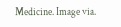Medicine. Image via.